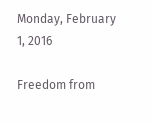Monday, February 1, 2016

Freedom from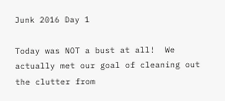Junk 2016 Day 1

Today was NOT a bust at all!  We actually met our goal of cleaning out the clutter from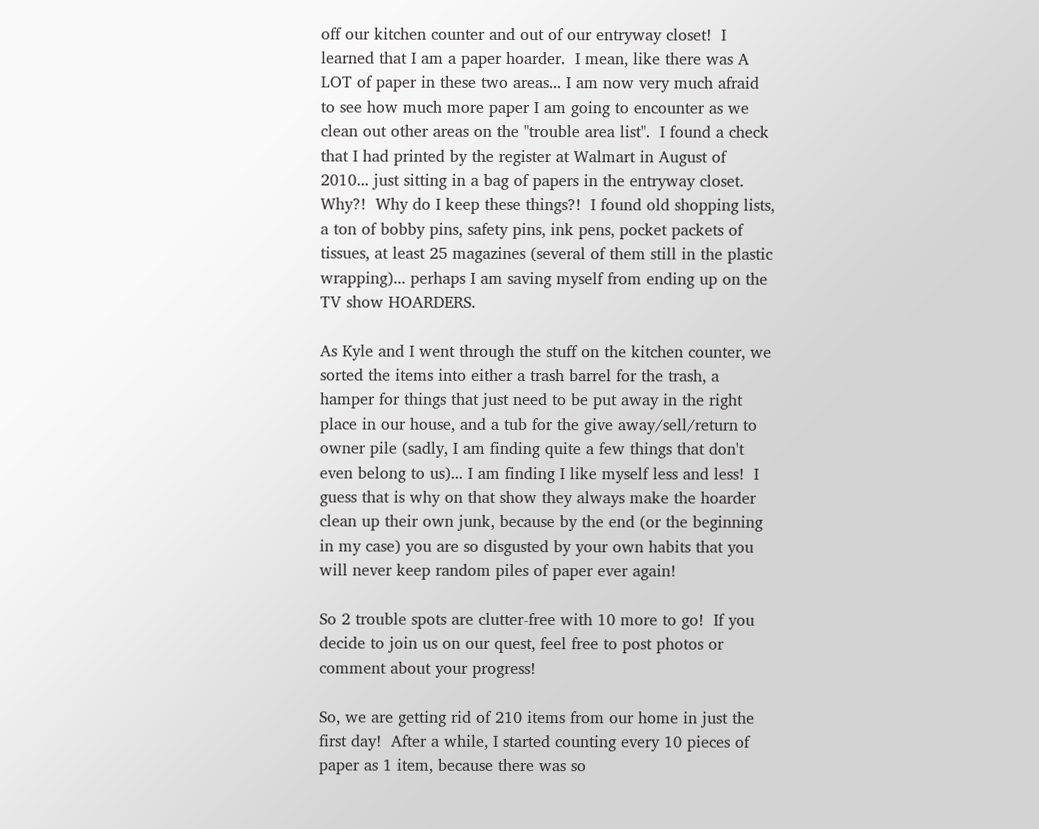off our kitchen counter and out of our entryway closet!  I learned that I am a paper hoarder.  I mean, like there was A LOT of paper in these two areas... I am now very much afraid to see how much more paper I am going to encounter as we clean out other areas on the "trouble area list".  I found a check that I had printed by the register at Walmart in August of 2010... just sitting in a bag of papers in the entryway closet.  Why?!  Why do I keep these things?!  I found old shopping lists, a ton of bobby pins, safety pins, ink pens, pocket packets of tissues, at least 25 magazines (several of them still in the plastic wrapping)... perhaps I am saving myself from ending up on the TV show HOARDERS.

As Kyle and I went through the stuff on the kitchen counter, we sorted the items into either a trash barrel for the trash, a hamper for things that just need to be put away in the right place in our house, and a tub for the give away/sell/return to owner pile (sadly, I am finding quite a few things that don't even belong to us)... I am finding I like myself less and less!  I guess that is why on that show they always make the hoarder clean up their own junk, because by the end (or the beginning in my case) you are so disgusted by your own habits that you will never keep random piles of paper ever again!

So 2 trouble spots are clutter-free with 10 more to go!  If you decide to join us on our quest, feel free to post photos or comment about your progress!

So, we are getting rid of 210 items from our home in just the first day!  After a while, I started counting every 10 pieces of paper as 1 item, because there was so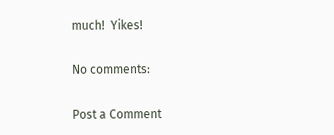much!  Yikes!

No comments:

Post a Comment